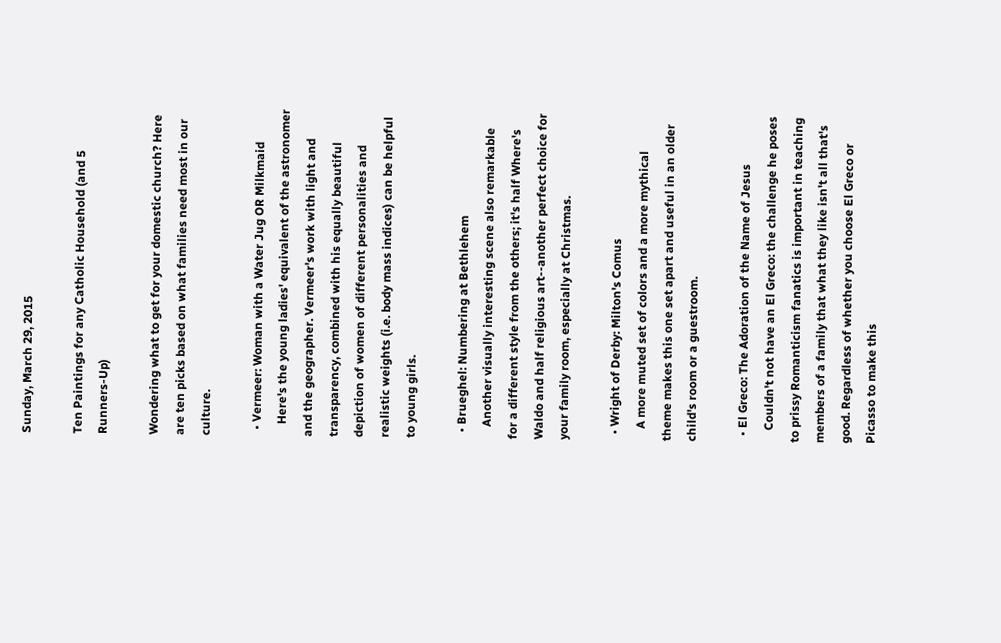Sunday, March 29, 2015

Ten Paintings for any Catholic Household (and 5 Runners-Up)

Wondering what to get for your domestic church? Here are ten picks based on what families need most in our culture.

  • Vermeer: Woman with a Water Jug OR Milkmaid
    Here's the young ladies' equivalent of the astronomer and the geographer. Vermeer's work with light and transparency, combined with his equally beautiful depiction of women of different personalities and realistic weights (i.e. body mass indices) can be helpful to young girls.

  • Brueghel: Numbering at Bethlehem
    Another visually interesting scene also remarkable for a different style from the others; it's half Where's Waldo and half religious art--another perfect choice for your family room, especially at Christmas.

  • Wright of Derby: Milton's Comus
    A more muted set of colors and a more mythical theme makes this one set apart and useful in an older child's room or a guestroom.

  • El Greco: The Adoration of the Name of Jesus
    Couldn't not have an El Greco: the challenge he poses to prissy Romanticism fanatics is important in teaching members of a family that what they like isn't all that's good. Regardless of whether you choose El Greco or Picasso to make this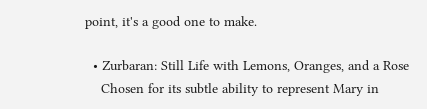point, it's a good one to make.

  • Zurbaran: Still Life with Lemons, Oranges, and a Rose
    Chosen for its subtle ability to represent Mary in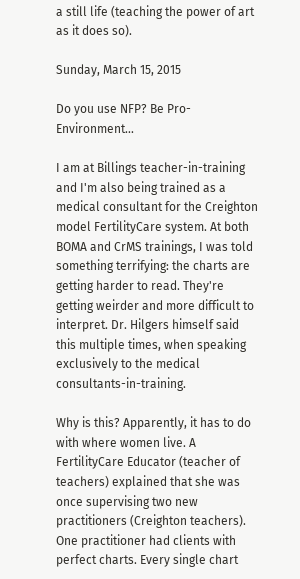a still life (teaching the power of art as it does so).

Sunday, March 15, 2015

Do you use NFP? Be Pro-Environment...

I am at Billings teacher-in-training and I'm also being trained as a medical consultant for the Creighton model FertilityCare system. At both BOMA and CrMS trainings, I was told something terrifying: the charts are getting harder to read. They're getting weirder and more difficult to interpret. Dr. Hilgers himself said this multiple times, when speaking exclusively to the medical consultants-in-training.

Why is this? Apparently, it has to do with where women live. A FertilityCare Educator (teacher of teachers) explained that she was once supervising two new practitioners (Creighton teachers). One practitioner had clients with perfect charts. Every single chart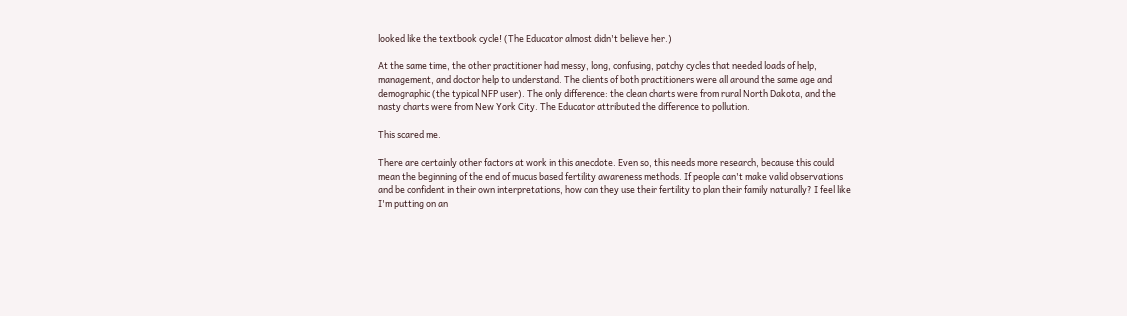looked like the textbook cycle! (The Educator almost didn't believe her.)

At the same time, the other practitioner had messy, long, confusing, patchy cycles that needed loads of help, management, and doctor help to understand. The clients of both practitioners were all around the same age and demographic (the typical NFP user). The only difference: the clean charts were from rural North Dakota, and the nasty charts were from New York City. The Educator attributed the difference to pollution.

This scared me.

There are certainly other factors at work in this anecdote. Even so, this needs more research, because this could mean the beginning of the end of mucus based fertility awareness methods. If people can't make valid observations and be confident in their own interpretations, how can they use their fertility to plan their family naturally? I feel like I'm putting on an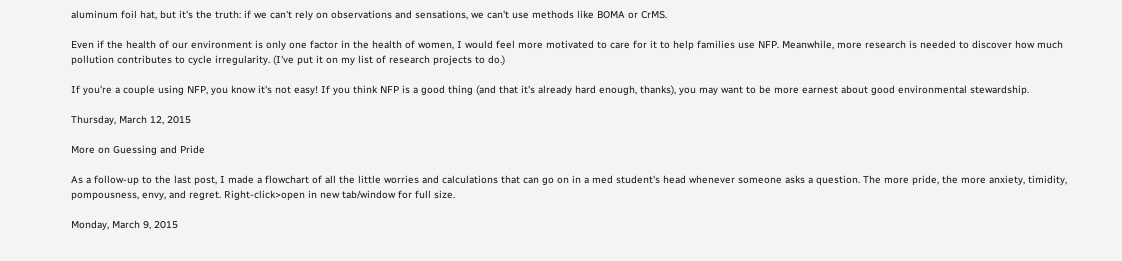aluminum foil hat, but it's the truth: if we can't rely on observations and sensations, we can't use methods like BOMA or CrMS.

Even if the health of our environment is only one factor in the health of women, I would feel more motivated to care for it to help families use NFP. Meanwhile, more research is needed to discover how much pollution contributes to cycle irregularity. (I've put it on my list of research projects to do.)

If you're a couple using NFP, you know it's not easy! If you think NFP is a good thing (and that it's already hard enough, thanks), you may want to be more earnest about good environmental stewardship.

Thursday, March 12, 2015

More on Guessing and Pride

As a follow-up to the last post, I made a flowchart of all the little worries and calculations that can go on in a med student's head whenever someone asks a question. The more pride, the more anxiety, timidity, pompousness, envy, and regret. Right-click>open in new tab/window for full size.

Monday, March 9, 2015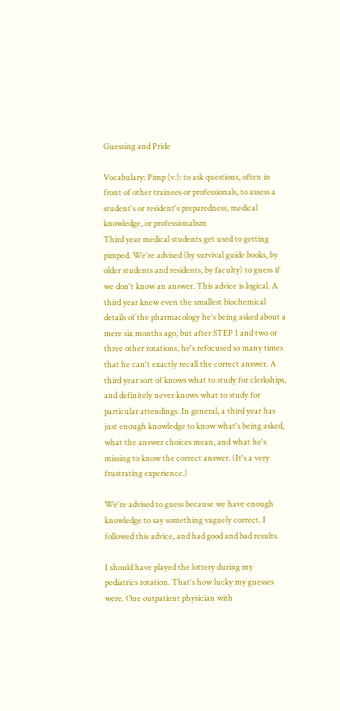Guessing and Pride

Vocabulary: Pimp (v.): to ask questions, often in front of other trainees or professionals, to assess a student's or resident's preparedness, medical knowledge, or professionalism
Third year medical students get used to getting pimped. We're advised (by survival guide books, by older students and residents, by faculty) to guess if we don't know an answer. This advice is logical. A third year knew even the smallest biochemical details of the pharmacology he's being asked about a mere six months ago, but after STEP 1 and two or three other rotations, he's refocused so many times that he can't exactly recall the correct answer. A third year sort of knows what to study for clerkships, and definitely never knows what to study for particular attendings. In general, a third year has just enough knowledge to know what's being asked, what the answer choices mean, and what he's missing to know the correct answer. (It's a very frustrating experience.)

We're advised to guess because we have enough knowledge to say something vaguely correct. I followed this advice, and had good and bad results.

I should have played the lottery during my pediatrics rotation. That's how lucky my guesses were. One outpatient physician with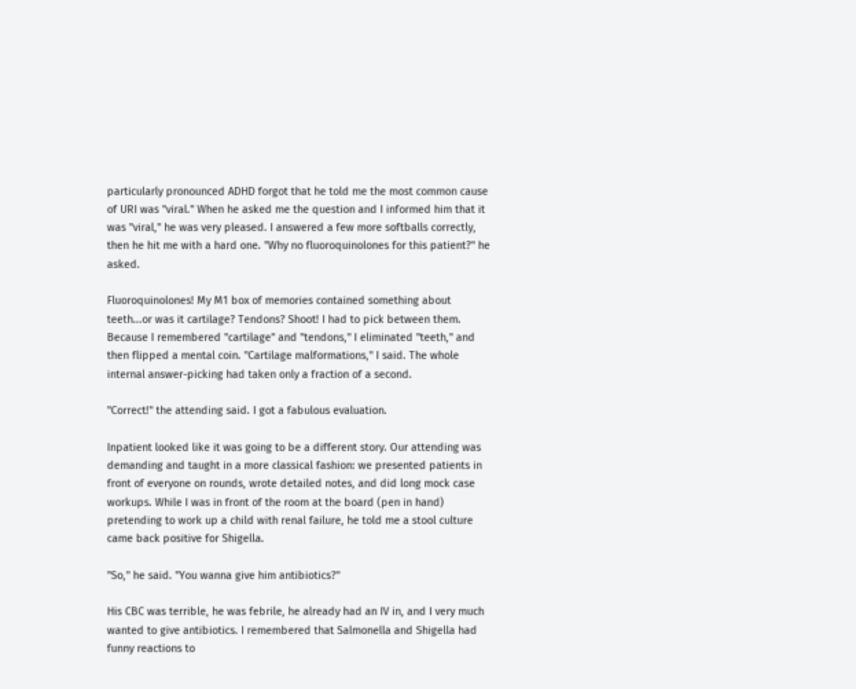particularly pronounced ADHD forgot that he told me the most common cause of URI was "viral." When he asked me the question and I informed him that it was "viral," he was very pleased. I answered a few more softballs correctly, then he hit me with a hard one. "Why no fluoroquinolones for this patient?" he asked.

Fluoroquinolones! My M1 box of memories contained something about teeth...or was it cartilage? Tendons? Shoot! I had to pick between them. Because I remembered "cartilage" and "tendons," I eliminated "teeth," and then flipped a mental coin. "Cartilage malformations," I said. The whole internal answer-picking had taken only a fraction of a second.

"Correct!" the attending said. I got a fabulous evaluation.

Inpatient looked like it was going to be a different story. Our attending was demanding and taught in a more classical fashion: we presented patients in front of everyone on rounds, wrote detailed notes, and did long mock case workups. While I was in front of the room at the board (pen in hand) pretending to work up a child with renal failure, he told me a stool culture came back positive for Shigella.

"So," he said. "You wanna give him antibiotics?"

His CBC was terrible, he was febrile, he already had an IV in, and I very much wanted to give antibiotics. I remembered that Salmonella and Shigella had funny reactions to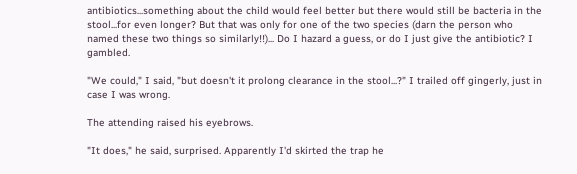antibiotics...something about the child would feel better but there would still be bacteria in the stool...for even longer? But that was only for one of the two species (darn the person who named these two things so similarly!!)... Do I hazard a guess, or do I just give the antibiotic? I gambled.

"We could," I said, "but doesn't it prolong clearance in the stool...?" I trailed off gingerly, just in case I was wrong.

The attending raised his eyebrows.

"It does," he said, surprised. Apparently I'd skirted the trap he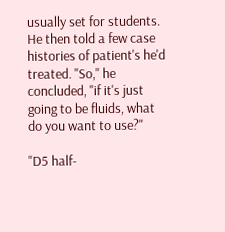usually set for students. He then told a few case histories of patient's he'd treated. "So," he concluded, "if it's just going to be fluids, what do you want to use?"

"D5 half-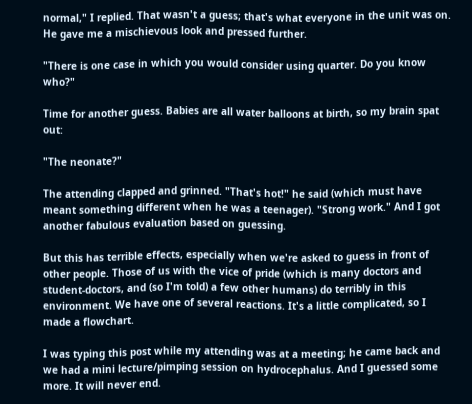normal," I replied. That wasn't a guess; that's what everyone in the unit was on. He gave me a mischievous look and pressed further.

"There is one case in which you would consider using quarter. Do you know who?"

Time for another guess. Babies are all water balloons at birth, so my brain spat out:

"The neonate?"

The attending clapped and grinned. "That's hot!" he said (which must have meant something different when he was a teenager). "Strong work." And I got another fabulous evaluation based on guessing.

But this has terrible effects, especially when we're asked to guess in front of other people. Those of us with the vice of pride (which is many doctors and student-doctors, and (so I'm told) a few other humans) do terribly in this environment. We have one of several reactions. It's a little complicated, so I made a flowchart.

I was typing this post while my attending was at a meeting; he came back and we had a mini lecture/pimping session on hydrocephalus. And I guessed some more. It will never end.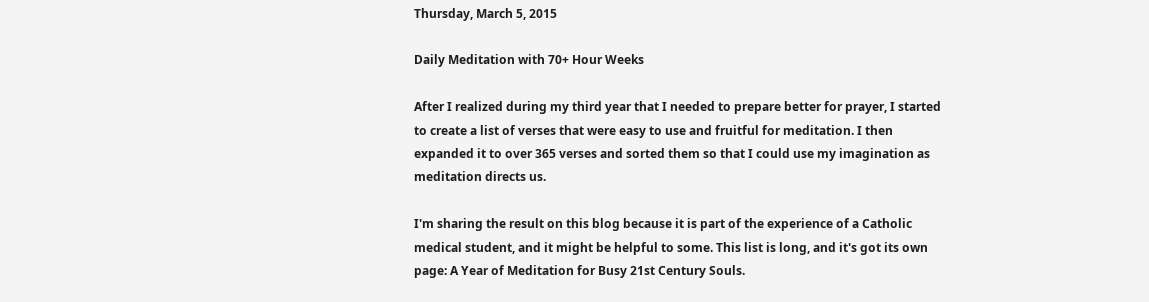Thursday, March 5, 2015

Daily Meditation with 70+ Hour Weeks

After I realized during my third year that I needed to prepare better for prayer, I started to create a list of verses that were easy to use and fruitful for meditation. I then expanded it to over 365 verses and sorted them so that I could use my imagination as meditation directs us.

I'm sharing the result on this blog because it is part of the experience of a Catholic medical student, and it might be helpful to some. This list is long, and it's got its own page: A Year of Meditation for Busy 21st Century Souls.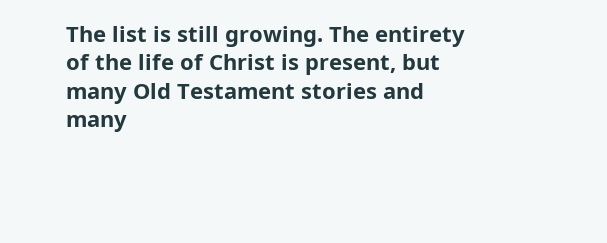The list is still growing. The entirety of the life of Christ is present, but many Old Testament stories and many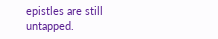epistles are still untapped.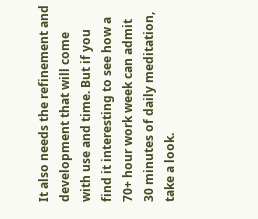It also needs the refinement and development that will come with use and time. But if you find it interesting to see how a 70+ hour work week can admit 30 minutes of daily meditation, take a look.